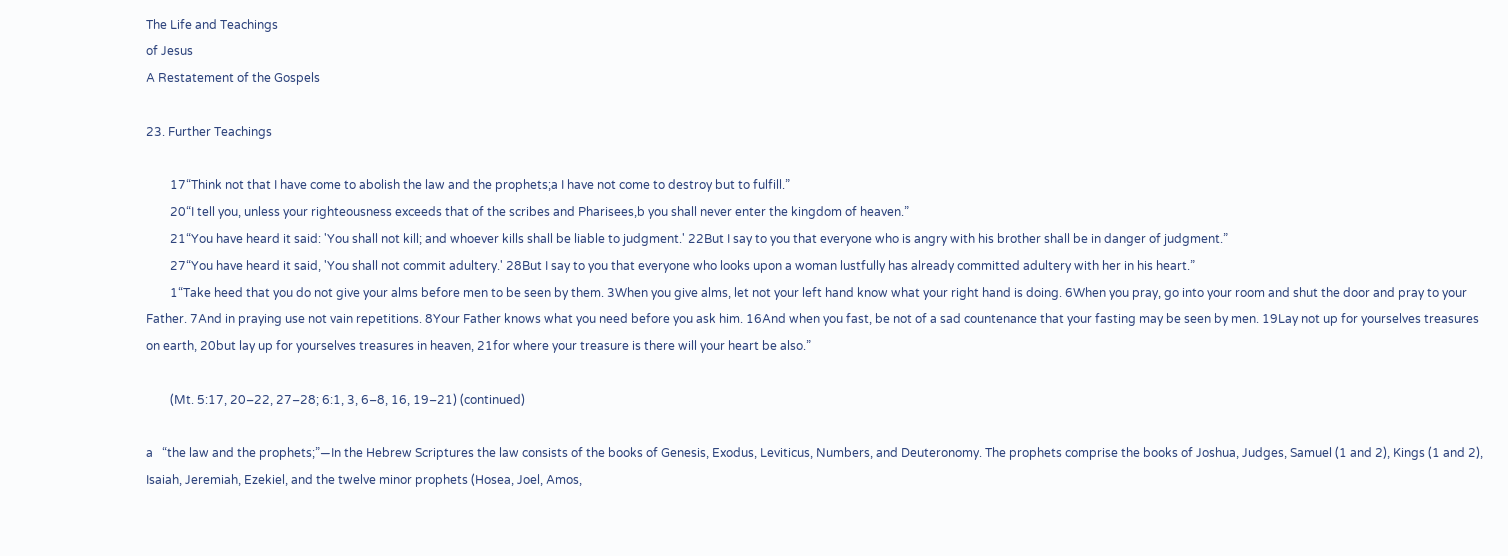The Life and Teachings
of Jesus
A Restatement of the Gospels

23. Further Teachings

        17“Think not that I have come to abolish the law and the prophets;a I have not come to destroy but to fulfill.”
        20“I tell you, unless your righteousness exceeds that of the scribes and Pharisees,b you shall never enter the kingdom of heaven.”
        21“You have heard it said: 'You shall not kill; and whoever kills shall be liable to judgment.' 22But I say to you that everyone who is angry with his brother shall be in danger of judgment.”
        27“You have heard it said, 'You shall not commit adultery.' 28But I say to you that everyone who looks upon a woman lustfully has already committed adultery with her in his heart.”
        1“Take heed that you do not give your alms before men to be seen by them. 3When you give alms, let not your left hand know what your right hand is doing. 6When you pray, go into your room and shut the door and pray to your Father. 7And in praying use not vain repetitions. 8Your Father knows what you need before you ask him. 16And when you fast, be not of a sad countenance that your fasting may be seen by men. 19Lay not up for yourselves treasures on earth, 20but lay up for yourselves treasures in heaven, 21for where your treasure is there will your heart be also.”

        (Mt. 5:17, 20–22, 27–28; 6:1, 3, 6–8, 16, 19–21) (continued)

a   “the law and the prophets;”—In the Hebrew Scriptures the law consists of the books of Genesis, Exodus, Leviticus, Numbers, and Deuteronomy. The prophets comprise the books of Joshua, Judges, Samuel (1 and 2), Kings (1 and 2), Isaiah, Jeremiah, Ezekiel, and the twelve minor prophets (Hosea, Joel, Amos,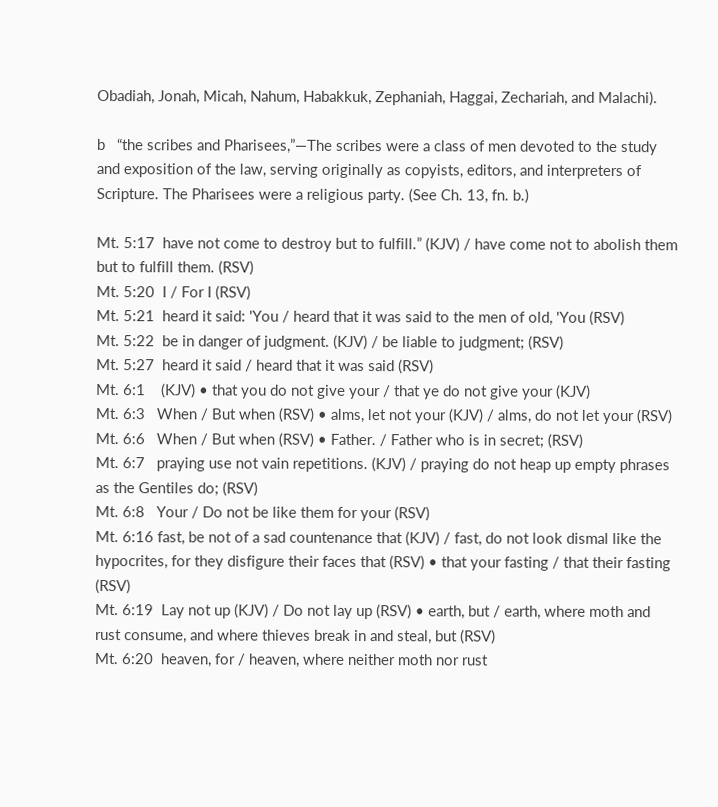Obadiah, Jonah, Micah, Nahum, Habakkuk, Zephaniah, Haggai, Zechariah, and Malachi).

b   “the scribes and Pharisees,”—The scribes were a class of men devoted to the study and exposition of the law, serving originally as copyists, editors, and interpreters of Scripture. The Pharisees were a religious party. (See Ch. 13, fn. b.)

Mt. 5:17  have not come to destroy but to fulfill.” (KJV) / have come not to abolish them but to fulfill them. (RSV)
Mt. 5:20  I / For I (RSV)
Mt. 5:21  heard it said: 'You / heard that it was said to the men of old, 'You (RSV)
Mt. 5:22  be in danger of judgment. (KJV) / be liable to judgment; (RSV)
Mt. 5:27  heard it said / heard that it was said (RSV)
Mt. 6:1    (KJV) • that you do not give your / that ye do not give your (KJV)
Mt. 6:3   When / But when (RSV) • alms, let not your (KJV) / alms, do not let your (RSV)
Mt. 6:6   When / But when (RSV) • Father. / Father who is in secret; (RSV)
Mt. 6:7   praying use not vain repetitions. (KJV) / praying do not heap up empty phrases as the Gentiles do; (RSV)
Mt. 6:8   Your / Do not be like them for your (RSV)
Mt. 6:16 fast, be not of a sad countenance that (KJV) / fast, do not look dismal like the hypocrites, for they disfigure their faces that (RSV) • that your fasting / that their fasting (RSV)
Mt. 6:19  Lay not up (KJV) / Do not lay up (RSV) • earth, but / earth, where moth and rust consume, and where thieves break in and steal, but (RSV)
Mt. 6:20  heaven, for / heaven, where neither moth nor rust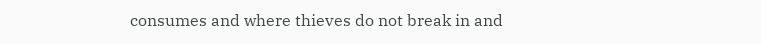consumes and where thieves do not break in and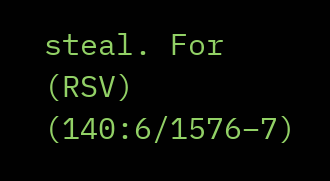steal. For (RSV)   (140:6/1576–7)